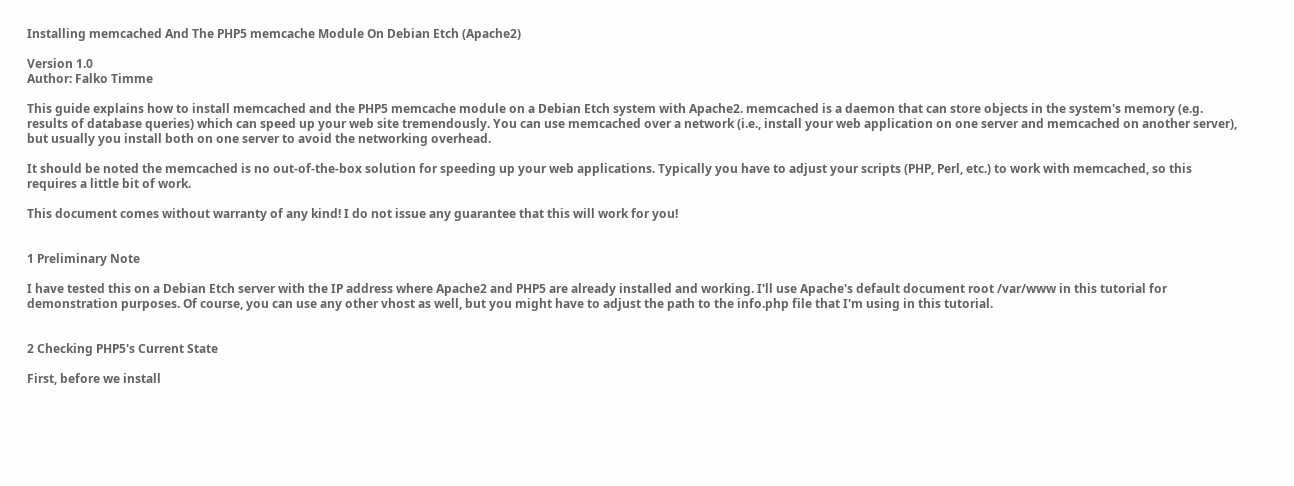Installing memcached And The PHP5 memcache Module On Debian Etch (Apache2)

Version 1.0
Author: Falko Timme

This guide explains how to install memcached and the PHP5 memcache module on a Debian Etch system with Apache2. memcached is a daemon that can store objects in the system's memory (e.g. results of database queries) which can speed up your web site tremendously. You can use memcached over a network (i.e., install your web application on one server and memcached on another server), but usually you install both on one server to avoid the networking overhead.

It should be noted the memcached is no out-of-the-box solution for speeding up your web applications. Typically you have to adjust your scripts (PHP, Perl, etc.) to work with memcached, so this requires a little bit of work.

This document comes without warranty of any kind! I do not issue any guarantee that this will work for you!


1 Preliminary Note

I have tested this on a Debian Etch server with the IP address where Apache2 and PHP5 are already installed and working. I'll use Apache's default document root /var/www in this tutorial for demonstration purposes. Of course, you can use any other vhost as well, but you might have to adjust the path to the info.php file that I'm using in this tutorial.


2 Checking PHP5's Current State

First, before we install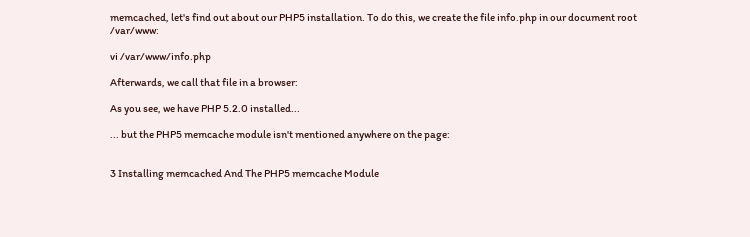memcached, let's find out about our PHP5 installation. To do this, we create the file info.php in our document root /var/www:

vi /var/www/info.php

Afterwards, we call that file in a browser:

As you see, we have PHP 5.2.0 installed...

... but the PHP5 memcache module isn't mentioned anywhere on the page:


3 Installing memcached And The PHP5 memcache Module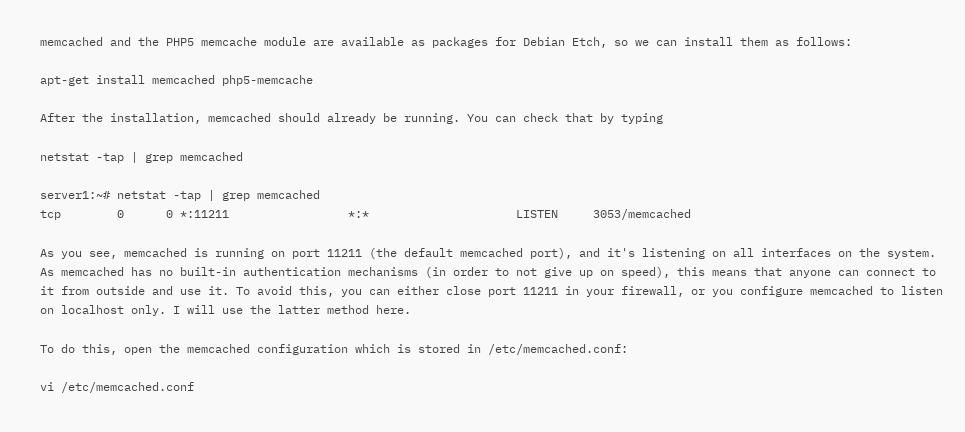memcached and the PHP5 memcache module are available as packages for Debian Etch, so we can install them as follows:

apt-get install memcached php5-memcache

After the installation, memcached should already be running. You can check that by typing

netstat -tap | grep memcached

server1:~# netstat -tap | grep memcached
tcp        0      0 *:11211                 *:*                     LISTEN     3053/memcached

As you see, memcached is running on port 11211 (the default memcached port), and it's listening on all interfaces on the system. As memcached has no built-in authentication mechanisms (in order to not give up on speed), this means that anyone can connect to it from outside and use it. To avoid this, you can either close port 11211 in your firewall, or you configure memcached to listen on localhost only. I will use the latter method here.

To do this, open the memcached configuration which is stored in /etc/memcached.conf:

vi /etc/memcached.conf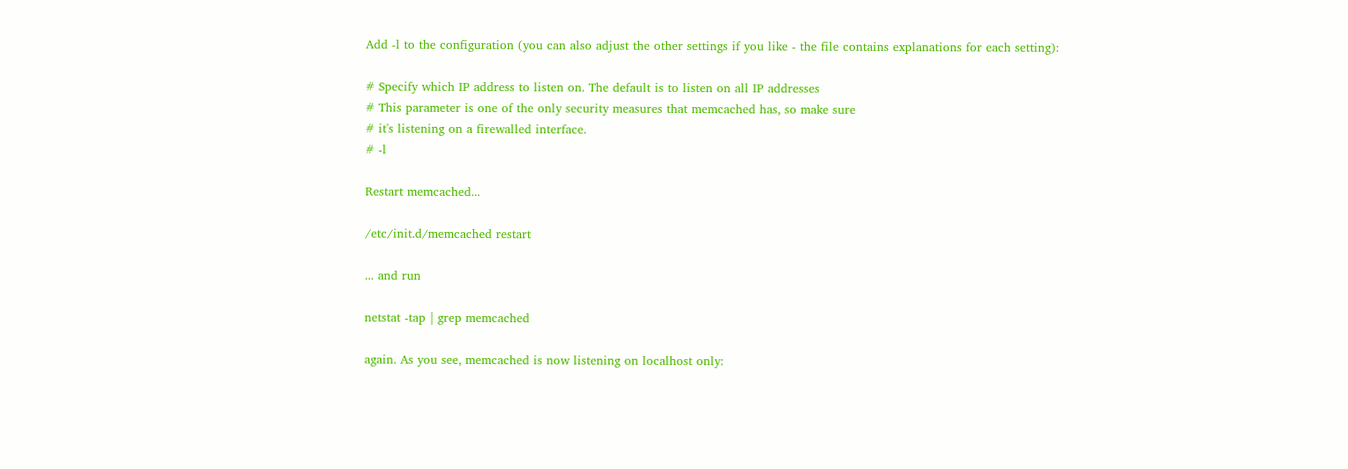Add -l to the configuration (you can also adjust the other settings if you like - the file contains explanations for each setting):

# Specify which IP address to listen on. The default is to listen on all IP addresses
# This parameter is one of the only security measures that memcached has, so make sure
# it's listening on a firewalled interface.
# -l

Restart memcached...

/etc/init.d/memcached restart

... and run

netstat -tap | grep memcached

again. As you see, memcached is now listening on localhost only: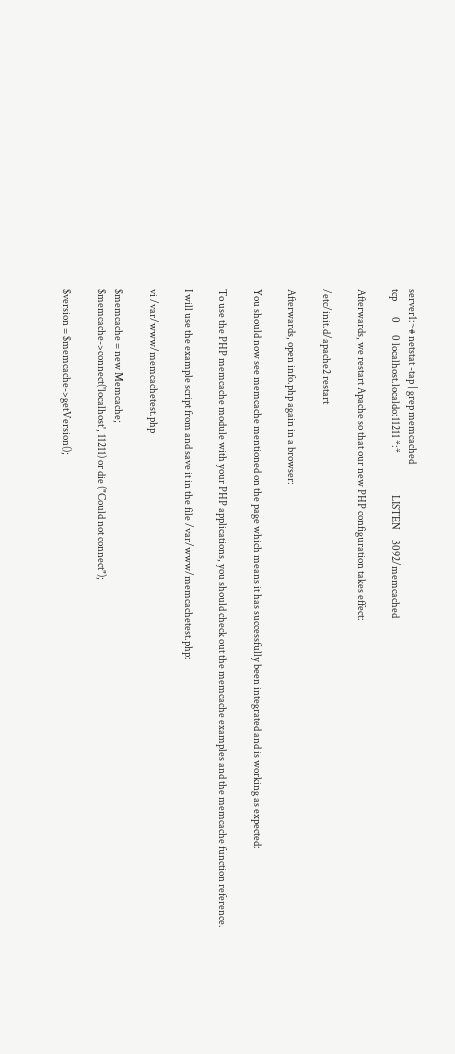server1:~# netstat -tap | grep memcached
tcp        0      0 localhost.localdo:11211 *:*                     LISTEN     3092/memcached

Afterwards, we restart Apache so that our new PHP configuration takes effect:

/etc/init.d/apache2 restart

Afterwards, open info.php again in a browser:

You should now see memcache mentioned on the page which means it has successfully been integrated and is working as expected:

To use the PHP memcache module with your PHP applications, you should check out the memcache examples and the memcache function reference.

I will use the example script from and save it in the file /var/www/memcachetest.php:

vi /var/www/memcachetest.php

$memcache = new Memcache;
$memcache->connect('localhost', 11211) or die ("Could not connect");

$version = $memcache->getVersion();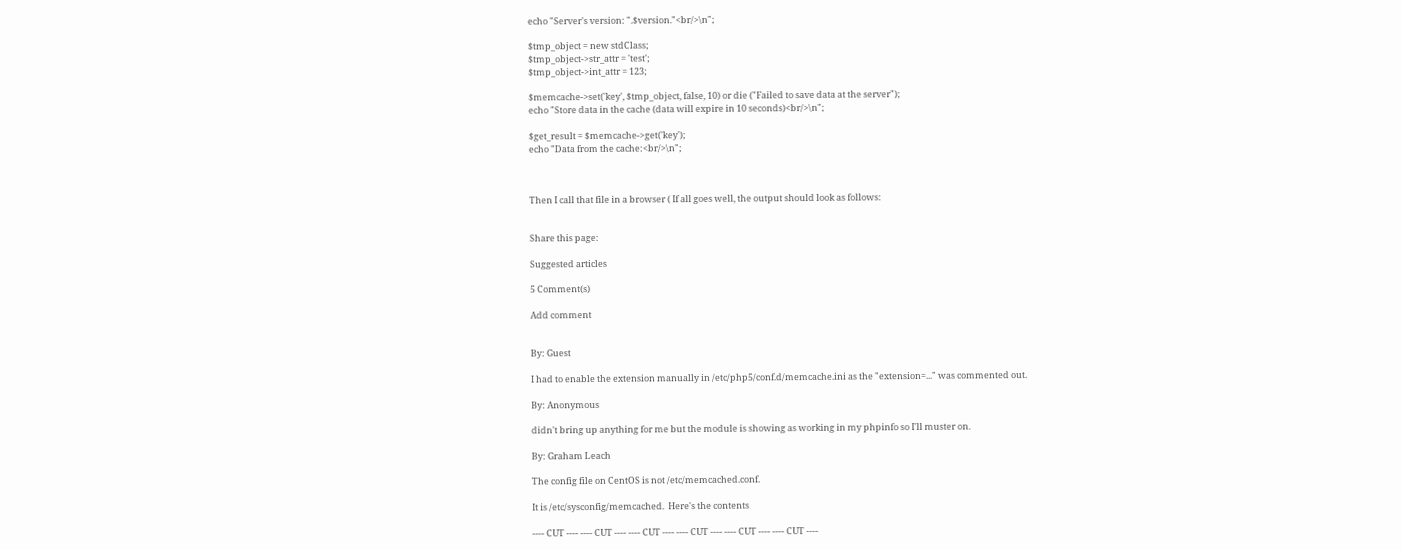echo "Server's version: ".$version."<br/>\n";

$tmp_object = new stdClass;
$tmp_object->str_attr = 'test';
$tmp_object->int_attr = 123;

$memcache->set('key', $tmp_object, false, 10) or die ("Failed to save data at the server");
echo "Store data in the cache (data will expire in 10 seconds)<br/>\n";

$get_result = $memcache->get('key');
echo "Data from the cache:<br/>\n";



Then I call that file in a browser ( If all goes well, the output should look as follows:


Share this page:

Suggested articles

5 Comment(s)

Add comment


By: Guest

I had to enable the extension manually in /etc/php5/conf.d/memcache.ini as the "extension=..." was commented out.

By: Anonymous

didn't bring up anything for me but the module is showing as working in my phpinfo so I'll muster on.

By: Graham Leach

The config file on CentOS is not /etc/memcached.conf.

It is /etc/sysconfig/memcached.  Here's the contents

---- CUT ---- ---- CUT ---- ---- CUT ---- ---- CUT ---- ---- CUT ---- ---- CUT ----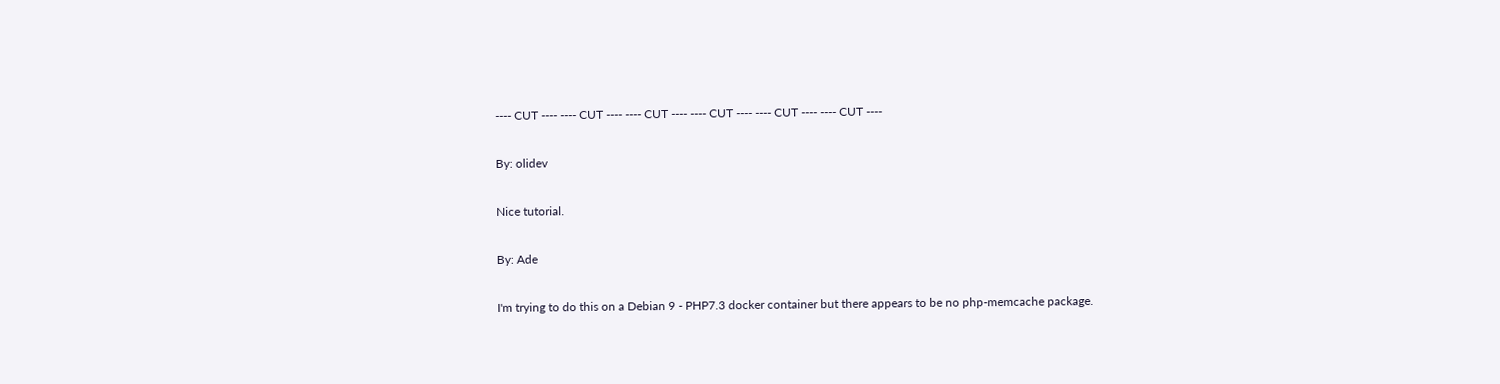---- CUT ---- ---- CUT ---- ---- CUT ---- ---- CUT ---- ---- CUT ---- ---- CUT ----

By: olidev

Nice tutorial.

By: Ade

I'm trying to do this on a Debian 9 - PHP7.3 docker container but there appears to be no php-memcache package.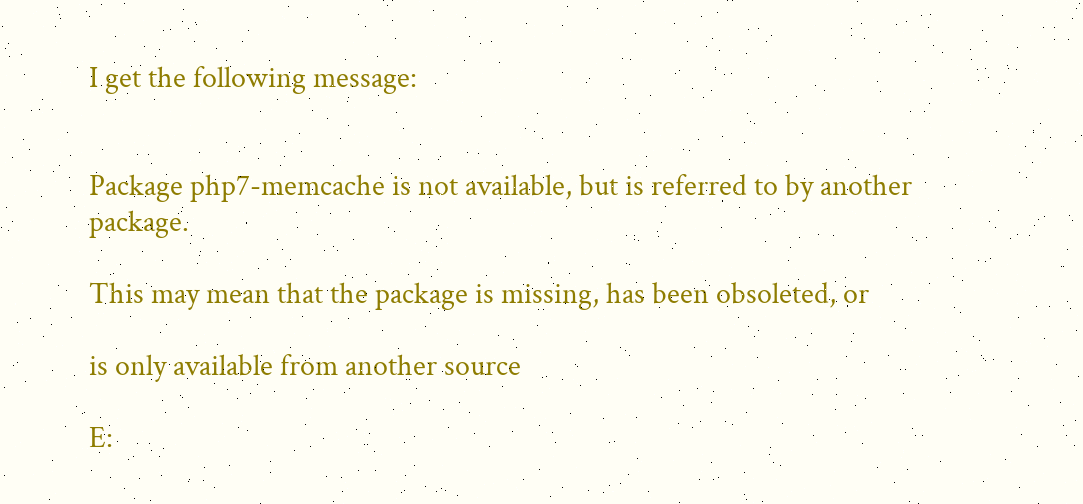I get the following message:


Package php7-memcache is not available, but is referred to by another package.

This may mean that the package is missing, has been obsoleted, or

is only available from another source

E: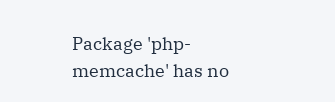Package 'php-memcache' has no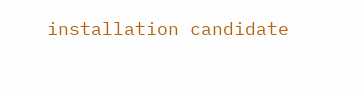installation candidate